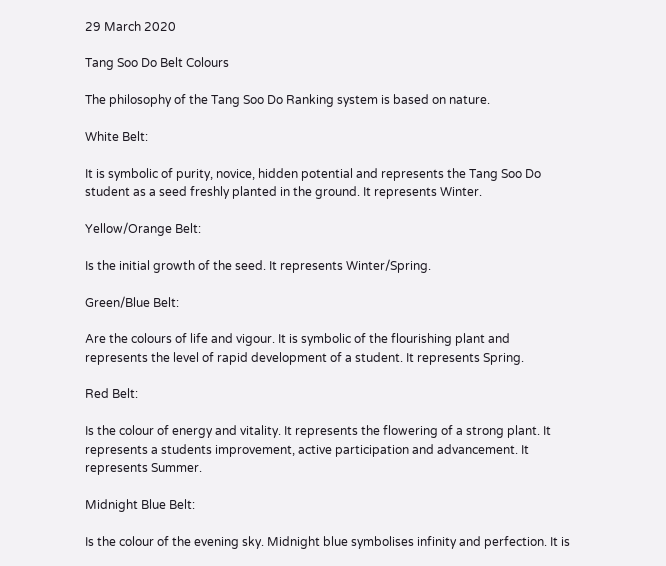29 March 2020

Tang Soo Do Belt Colours

The philosophy of the Tang Soo Do Ranking system is based on nature.

White Belt:

It is symbolic of purity, novice, hidden potential and represents the Tang Soo Do student as a seed freshly planted in the ground. It represents Winter.

Yellow/Orange Belt:

Is the initial growth of the seed. It represents Winter/Spring.

Green/Blue Belt:

Are the colours of life and vigour. It is symbolic of the flourishing plant and represents the level of rapid development of a student. It represents Spring.

Red Belt:

Is the colour of energy and vitality. It represents the flowering of a strong plant. It represents a students improvement, active participation and advancement. It represents Summer.

Midnight Blue Belt:

Is the colour of the evening sky. Midnight blue symbolises infinity and perfection. It is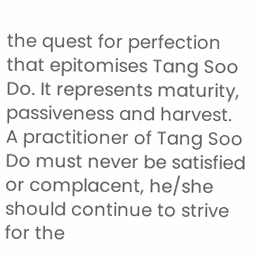the quest for perfection that epitomises Tang Soo Do. It represents maturity, passiveness and harvest. A practitioner of Tang Soo Do must never be satisfied or complacent, he/she should continue to strive for the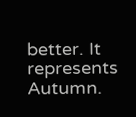better. It represents Autumn.